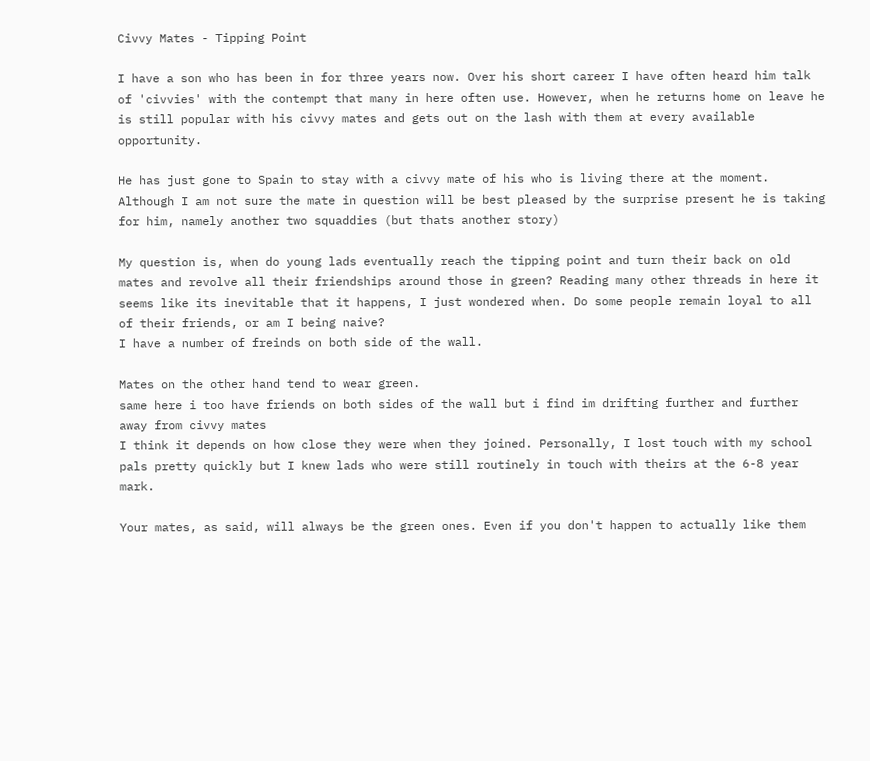Civvy Mates - Tipping Point

I have a son who has been in for three years now. Over his short career I have often heard him talk of 'civvies' with the contempt that many in here often use. However, when he returns home on leave he is still popular with his civvy mates and gets out on the lash with them at every available opportunity.

He has just gone to Spain to stay with a civvy mate of his who is living there at the moment. Although I am not sure the mate in question will be best pleased by the surprise present he is taking for him, namely another two squaddies (but thats another story)

My question is, when do young lads eventually reach the tipping point and turn their back on old mates and revolve all their friendships around those in green? Reading many other threads in here it seems like its inevitable that it happens, I just wondered when. Do some people remain loyal to all of their friends, or am I being naive?
I have a number of freinds on both side of the wall.

Mates on the other hand tend to wear green.
same here i too have friends on both sides of the wall but i find im drifting further and further away from civvy mates
I think it depends on how close they were when they joined. Personally, I lost touch with my school pals pretty quickly but I knew lads who were still routinely in touch with theirs at the 6-8 year mark.

Your mates, as said, will always be the green ones. Even if you don't happen to actually like them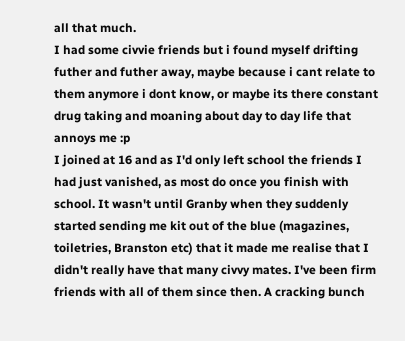all that much.
I had some civvie friends but i found myself drifting futher and futher away, maybe because i cant relate to them anymore i dont know, or maybe its there constant drug taking and moaning about day to day life that annoys me :p
I joined at 16 and as I'd only left school the friends I had just vanished, as most do once you finish with school. It wasn't until Granby when they suddenly started sending me kit out of the blue (magazines, toiletries, Branston etc) that it made me realise that I didn't really have that many civvy mates. I've been firm friends with all of them since then. A cracking bunch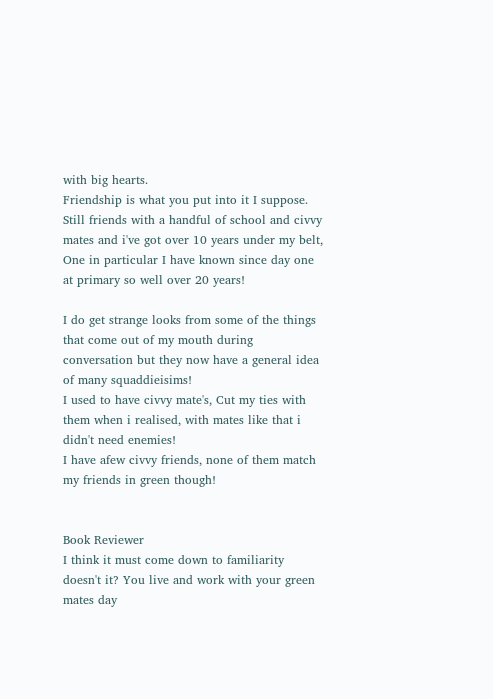with big hearts.
Friendship is what you put into it I suppose.
Still friends with a handful of school and civvy mates and i've got over 10 years under my belt, One in particular I have known since day one at primary so well over 20 years!

I do get strange looks from some of the things that come out of my mouth during conversation but they now have a general idea of many squaddieisims!
I used to have civvy mate's, Cut my ties with them when i realised, with mates like that i didn't need enemies!
I have afew civvy friends, none of them match my friends in green though!


Book Reviewer
I think it must come down to familiarity doesn't it? You live and work with your green mates day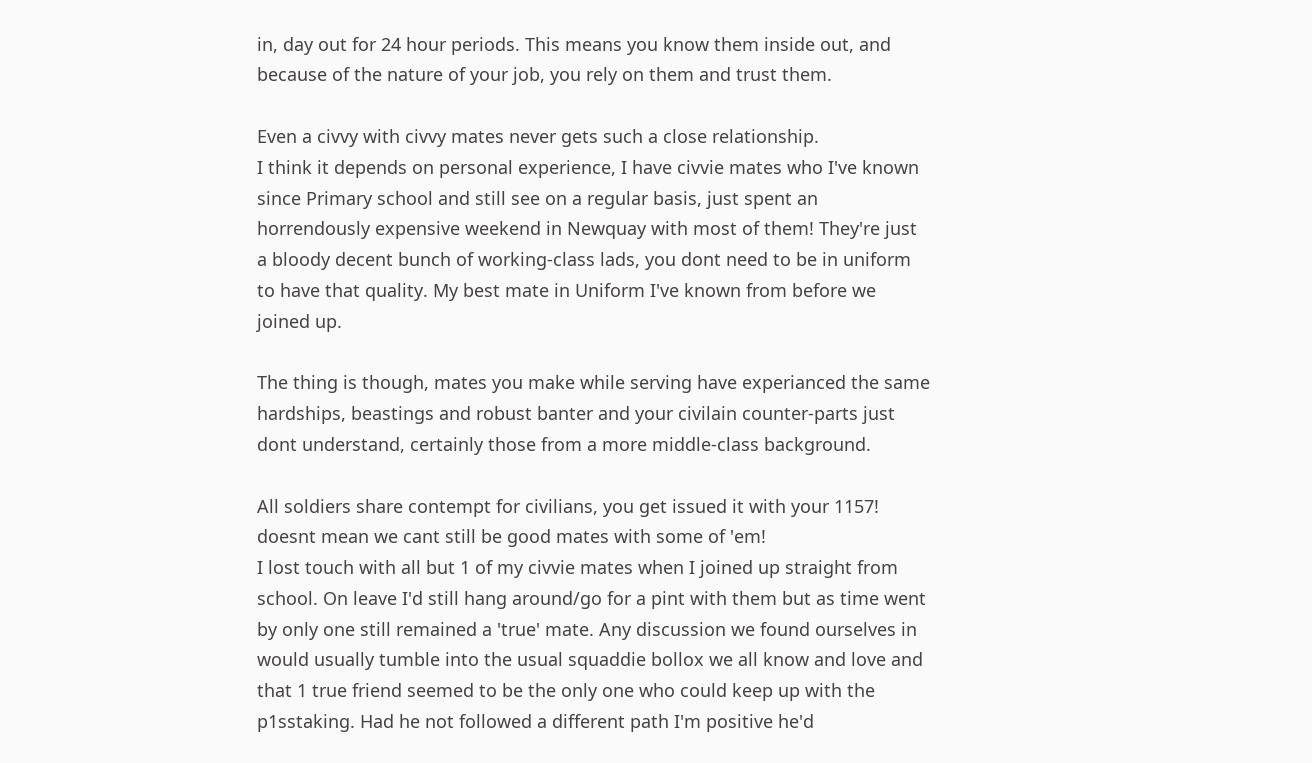in, day out for 24 hour periods. This means you know them inside out, and because of the nature of your job, you rely on them and trust them.

Even a civvy with civvy mates never gets such a close relationship.
I think it depends on personal experience, I have civvie mates who I've known since Primary school and still see on a regular basis, just spent an horrendously expensive weekend in Newquay with most of them! They're just a bloody decent bunch of working-class lads, you dont need to be in uniform to have that quality. My best mate in Uniform I've known from before we joined up.

The thing is though, mates you make while serving have experianced the same hardships, beastings and robust banter and your civilain counter-parts just dont understand, certainly those from a more middle-class background.

All soldiers share contempt for civilians, you get issued it with your 1157! doesnt mean we cant still be good mates with some of 'em!
I lost touch with all but 1 of my civvie mates when I joined up straight from school. On leave I'd still hang around/go for a pint with them but as time went by only one still remained a 'true' mate. Any discussion we found ourselves in would usually tumble into the usual squaddie bollox we all know and love and that 1 true friend seemed to be the only one who could keep up with the p1sstaking. Had he not followed a different path I'm positive he'd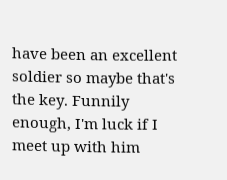have been an excellent soldier so maybe that's the key. Funnily enough, I'm luck if I meet up with him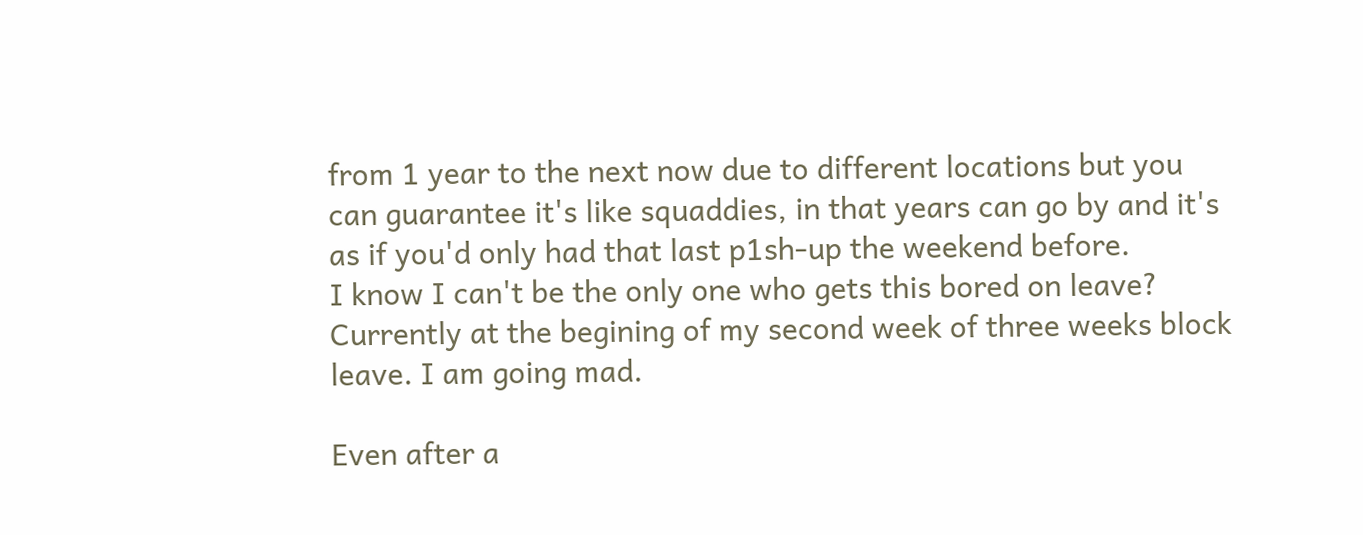from 1 year to the next now due to different locations but you can guarantee it's like squaddies, in that years can go by and it's as if you'd only had that last p1sh-up the weekend before.
I know I can't be the only one who gets this bored on leave?
Currently at the begining of my second week of three weeks block leave. I am going mad.

Even after a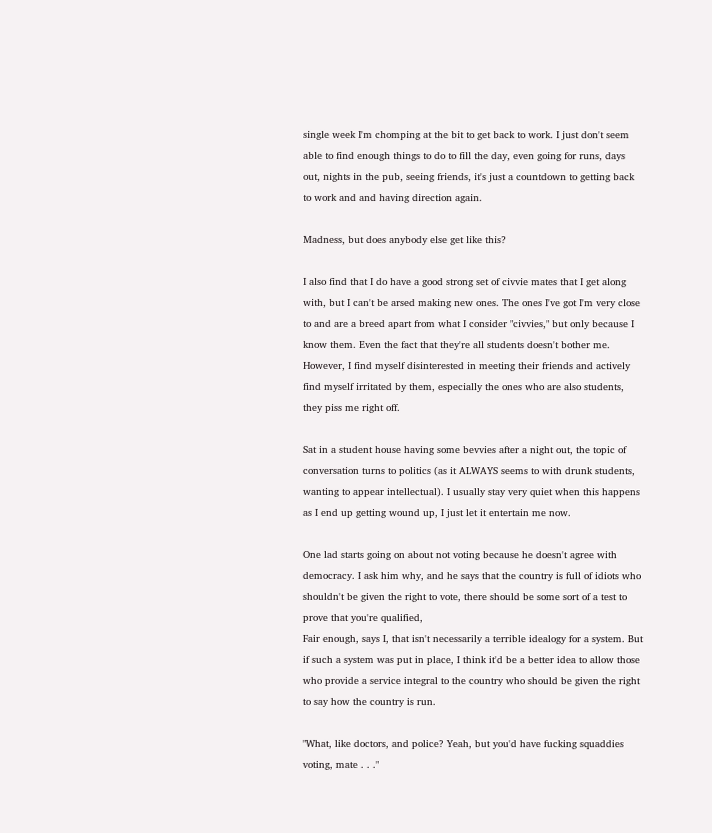single week I'm chomping at the bit to get back to work. I just don't seem able to find enough things to do to fill the day, even going for runs, days out, nights in the pub, seeing friends, it's just a countdown to getting back to work and and having direction again.

Madness, but does anybody else get like this?

I also find that I do have a good strong set of civvie mates that I get along with, but I can't be arsed making new ones. The ones I've got I'm very close to and are a breed apart from what I consider "civvies," but only because I know them. Even the fact that they're all students doesn't bother me. However, I find myself disinterested in meeting their friends and actively find myself irritated by them, especially the ones who are also students, they piss me right off.

Sat in a student house having some bevvies after a night out, the topic of conversation turns to politics (as it ALWAYS seems to with drunk students, wanting to appear intellectual). I usually stay very quiet when this happens as I end up getting wound up, I just let it entertain me now.

One lad starts going on about not voting because he doesn't agree with democracy. I ask him why, and he says that the country is full of idiots who shouldn't be given the right to vote, there should be some sort of a test to prove that you're qualified,
Fair enough, says I, that isn't necessarily a terrible idealogy for a system. But if such a system was put in place, I think it'd be a better idea to allow those who provide a service integral to the country who should be given the right to say how the country is run.

"What, like doctors, and police? Yeah, but you'd have fucking squaddies voting, mate . . ."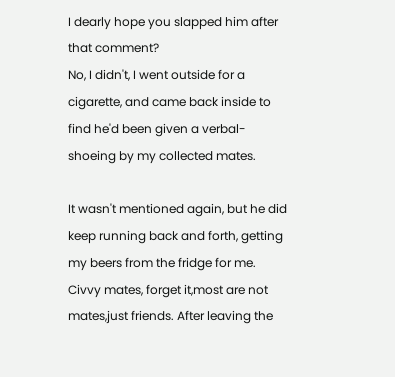I dearly hope you slapped him after that comment?
No, I didn't, I went outside for a cigarette, and came back inside to find he'd been given a verbal-shoeing by my collected mates.

It wasn't mentioned again, but he did keep running back and forth, getting my beers from the fridge for me.
Civvy mates, forget it,most are not mates,just friends. After leaving the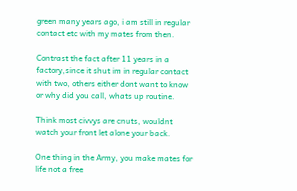green many years ago, i am still in regular contact etc with my mates from then.

Contrast the fact after 11 years in a factory,since it shut im in regular contact with two, others either dont want to know or why did you call, whats up routine.

Think most civvys are cnuts, wouldnt watch your front let alone your back.

One thing in the Army, you make mates for life not a free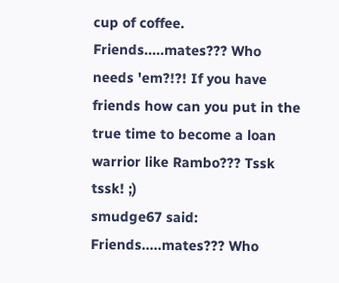cup of coffee.
Friends.....mates??? Who needs 'em?!?! If you have friends how can you put in the true time to become a loan warrior like Rambo??? Tssk tssk! ;)
smudge67 said:
Friends.....mates??? Who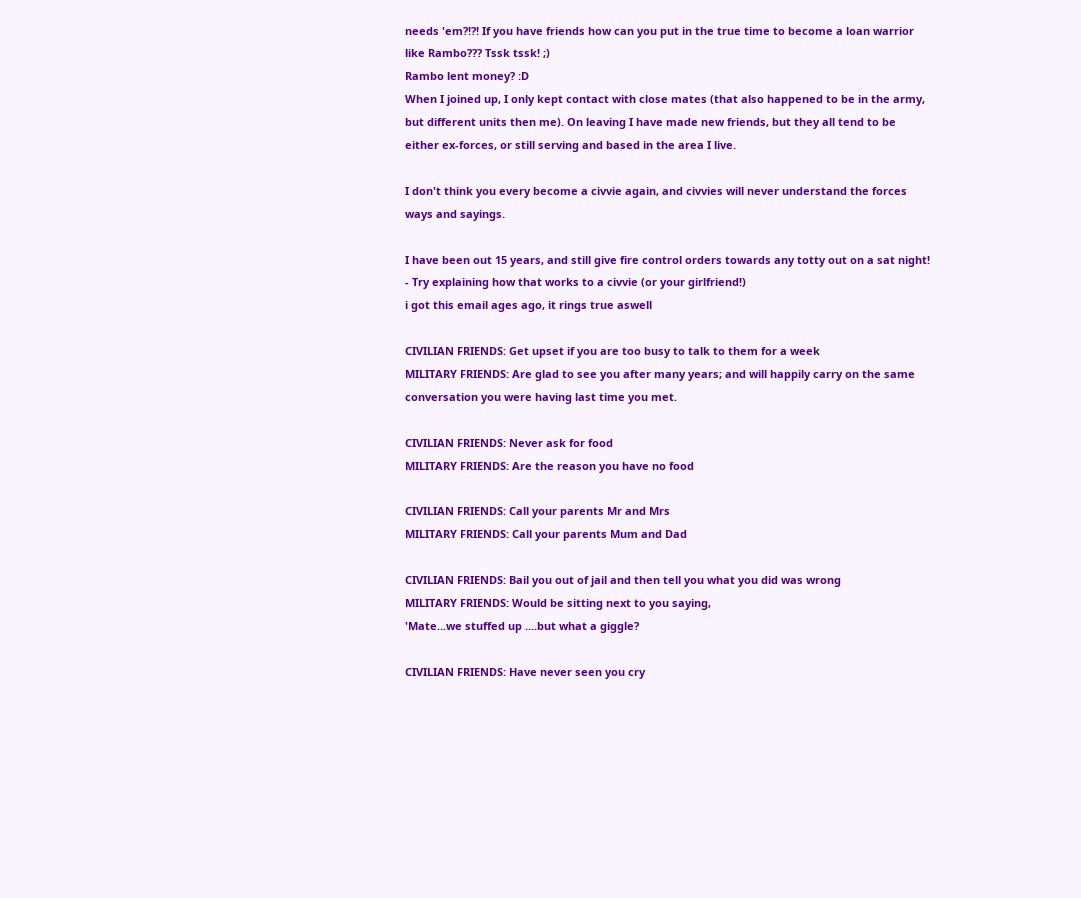needs 'em?!?! If you have friends how can you put in the true time to become a loan warrior like Rambo??? Tssk tssk! ;)
Rambo lent money? :D
When I joined up, I only kept contact with close mates (that also happened to be in the army, but different units then me). On leaving I have made new friends, but they all tend to be either ex-forces, or still serving and based in the area I live.

I don't think you every become a civvie again, and civvies will never understand the forces ways and sayings.

I have been out 15 years, and still give fire control orders towards any totty out on a sat night! - Try explaining how that works to a civvie (or your girlfriend!)
i got this email ages ago, it rings true aswell

CIVILIAN FRIENDS: Get upset if you are too busy to talk to them for a week
MILITARY FRIENDS: Are glad to see you after many years; and will happily carry on the same conversation you were having last time you met.

CIVILIAN FRIENDS: Never ask for food
MILITARY FRIENDS: Are the reason you have no food

CIVILIAN FRIENDS: Call your parents Mr and Mrs
MILITARY FRIENDS: Call your parents Mum and Dad

CIVILIAN FRIENDS: Bail you out of jail and then tell you what you did was wrong
MILITARY FRIENDS: Would be sitting next to you saying,
'Mate...we stuffed up ....but what a giggle?

CIVILIAN FRIENDS: Have never seen you cry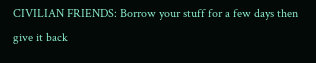CIVILIAN FRIENDS: Borrow your stuff for a few days then give it back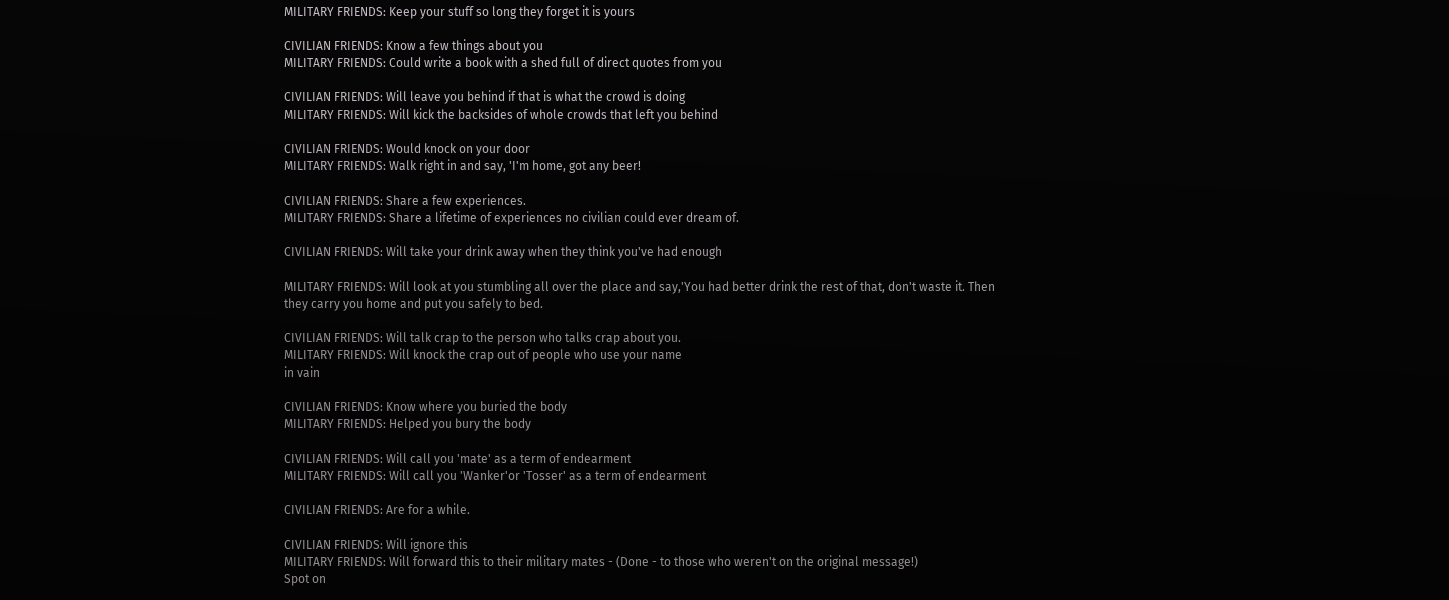MILITARY FRIENDS: Keep your stuff so long they forget it is yours

CIVILIAN FRIENDS: Know a few things about you
MILITARY FRIENDS: Could write a book with a shed full of direct quotes from you

CIVILIAN FRIENDS: Will leave you behind if that is what the crowd is doing
MILITARY FRIENDS: Will kick the backsides of whole crowds that left you behind

CIVILIAN FRIENDS: Would knock on your door
MILITARY FRIENDS: Walk right in and say, 'I'm home, got any beer!

CIVILIAN FRIENDS: Share a few experiences.
MILITARY FRIENDS: Share a lifetime of experiences no civilian could ever dream of.

CIVILIAN FRIENDS: Will take your drink away when they think you've had enough

MILITARY FRIENDS: Will look at you stumbling all over the place and say,'You had better drink the rest of that, don't waste it. Then
they carry you home and put you safely to bed.

CIVILIAN FRIENDS: Will talk crap to the person who talks crap about you.
MILITARY FRIENDS: Will knock the crap out of people who use your name
in vain

CIVILIAN FRIENDS: Know where you buried the body
MILITARY FRIENDS: Helped you bury the body

CIVILIAN FRIENDS: Will call you 'mate' as a term of endearment
MILITARY FRIENDS: Will call you 'Wanker'or 'Tosser' as a term of endearment

CIVILIAN FRIENDS: Are for a while.

CIVILIAN FRIENDS: Will ignore this
MILITARY FRIENDS: Will forward this to their military mates - (Done - to those who weren't on the original message!)
Spot on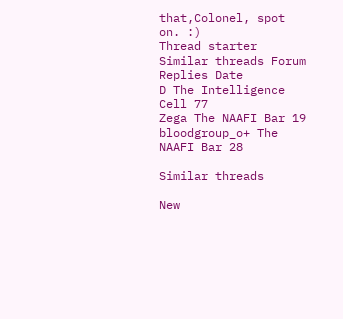that,Colonel, spot on. :)
Thread starter Similar threads Forum Replies Date
D The Intelligence Cell 77
Zega The NAAFI Bar 19
bloodgroup_o+ The NAAFI Bar 28

Similar threads

New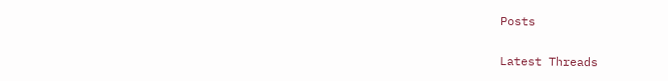Posts

Latest Threads